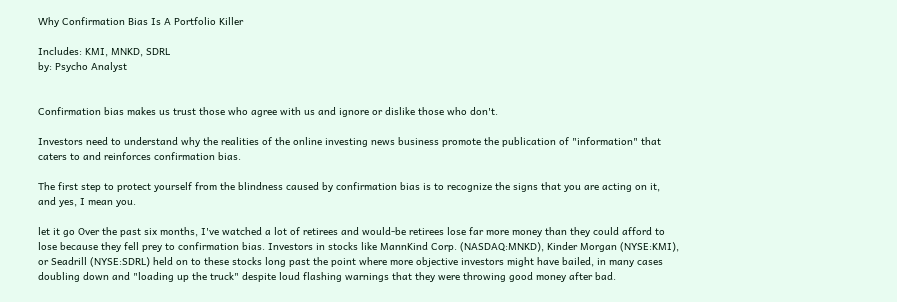Why Confirmation Bias Is A Portfolio Killer

Includes: KMI, MNKD, SDRL
by: Psycho Analyst


Confirmation bias makes us trust those who agree with us and ignore or dislike those who don't.

Investors need to understand why the realities of the online investing news business promote the publication of "information" that caters to and reinforces confirmation bias.

The first step to protect yourself from the blindness caused by confirmation bias is to recognize the signs that you are acting on it, and yes, I mean you.

let it go Over the past six months, I've watched a lot of retirees and would-be retirees lose far more money than they could afford to lose because they fell prey to confirmation bias. Investors in stocks like MannKind Corp. (NASDAQ:MNKD), Kinder Morgan (NYSE:KMI), or Seadrill (NYSE:SDRL) held on to these stocks long past the point where more objective investors might have bailed, in many cases doubling down and "loading up the truck" despite loud flashing warnings that they were throwing good money after bad.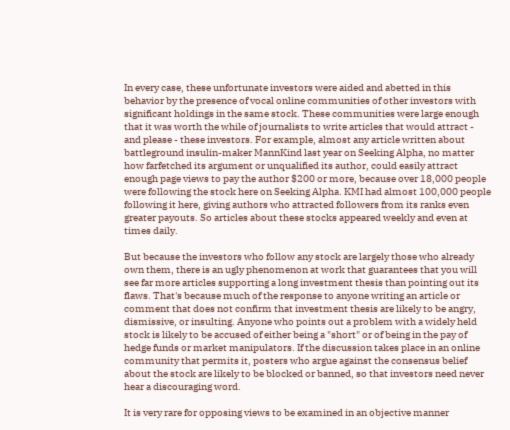In every case, these unfortunate investors were aided and abetted in this behavior by the presence of vocal online communities of other investors with significant holdings in the same stock. These communities were large enough that it was worth the while of journalists to write articles that would attract - and please - these investors. For example, almost any article written about battleground insulin-maker MannKind last year on Seeking Alpha, no matter how farfetched its argument or unqualified its author, could easily attract enough page views to pay the author $200 or more, because over 18,000 people were following the stock here on Seeking Alpha. KMI had almost 100,000 people following it here, giving authors who attracted followers from its ranks even greater payouts. So articles about these stocks appeared weekly and even at times daily.

But because the investors who follow any stock are largely those who already own them, there is an ugly phenomenon at work that guarantees that you will see far more articles supporting a long investment thesis than pointing out its flaws. That's because much of the response to anyone writing an article or comment that does not confirm that investment thesis are likely to be angry, dismissive, or insulting. Anyone who points out a problem with a widely held stock is likely to be accused of either being a "short" or of being in the pay of hedge funds or market manipulators. If the discussion takes place in an online community that permits it, posters who argue against the consensus belief about the stock are likely to be blocked or banned, so that investors need never hear a discouraging word.

It is very rare for opposing views to be examined in an objective manner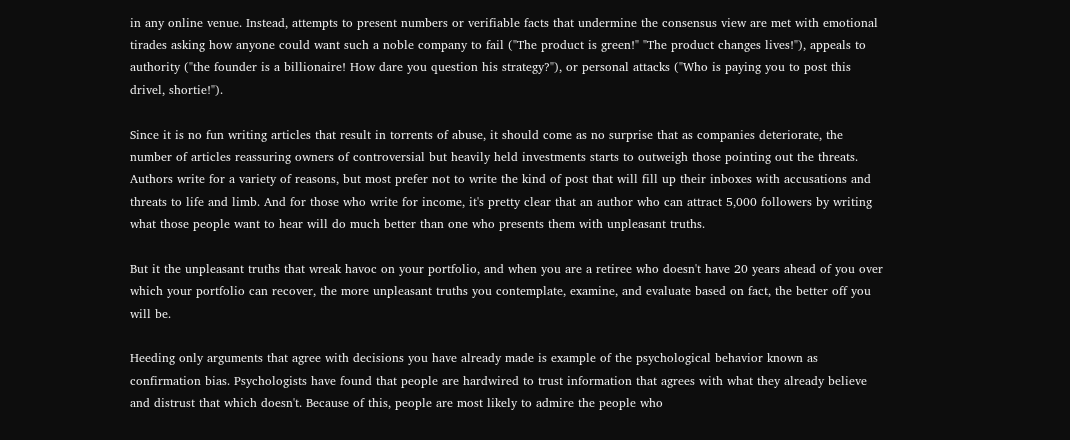in any online venue. Instead, attempts to present numbers or verifiable facts that undermine the consensus view are met with emotional tirades asking how anyone could want such a noble company to fail ("The product is green!" "The product changes lives!"), appeals to authority ("the founder is a billionaire! How dare you question his strategy?"), or personal attacks ("Who is paying you to post this drivel, shortie!").

Since it is no fun writing articles that result in torrents of abuse, it should come as no surprise that as companies deteriorate, the number of articles reassuring owners of controversial but heavily held investments starts to outweigh those pointing out the threats. Authors write for a variety of reasons, but most prefer not to write the kind of post that will fill up their inboxes with accusations and threats to life and limb. And for those who write for income, it's pretty clear that an author who can attract 5,000 followers by writing what those people want to hear will do much better than one who presents them with unpleasant truths.

But it the unpleasant truths that wreak havoc on your portfolio, and when you are a retiree who doesn't have 20 years ahead of you over which your portfolio can recover, the more unpleasant truths you contemplate, examine, and evaluate based on fact, the better off you will be.

Heeding only arguments that agree with decisions you have already made is example of the psychological behavior known as confirmation bias. Psychologists have found that people are hardwired to trust information that agrees with what they already believe and distrust that which doesn't. Because of this, people are most likely to admire the people who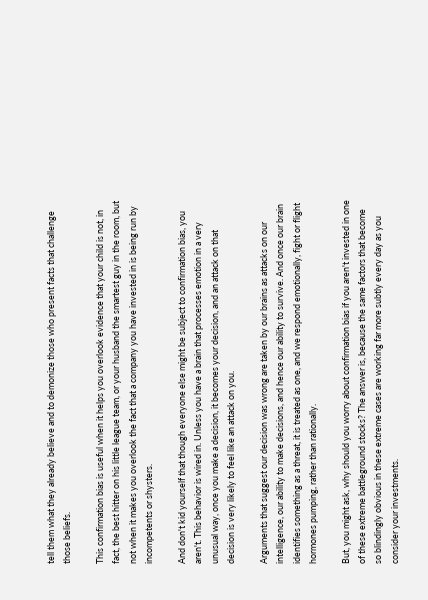tell them what they already believe and to demonize those who present facts that challenge those beliefs.

This confirmation bias is useful when it helps you overlook evidence that your child is not, in fact, the best hitter on his little league team, or your husband the smartest guy in the room, but not when it makes you overlook the fact that a company you have invested in is being run by incompetents or shysters.

And don't kid yourself that though everyone else might be subject to confirmation bias, you aren't. This behavior is wired in. Unless you have a brain that processes emotion in a very unusual way, once you make a decision, it becomes your decision, and an attack on that decision is very likely to feel like an attack on you.

Arguments that suggest our decision was wrong are taken by our brains as attacks on our intelligence, our ability to make decisions, and hence our ability to survive. And once our brain identifies something as a threat, it is treated as one, and we respond emotionally, fight or flight hormones pumping, rather than rationally.

But, you might ask, why should you worry about confirmation bias if you aren't invested in one of these extreme battleground stocks? The answer is, because the same factors that become so blindingly obvious in these extreme cases are working far more subtly every day as you consider your investments.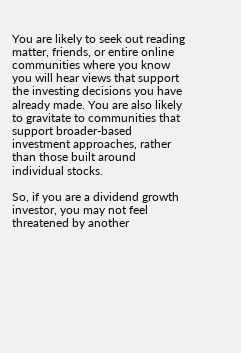You are likely to seek out reading matter, friends, or entire online communities where you know you will hear views that support the investing decisions you have already made. You are also likely to gravitate to communities that support broader-based investment approaches, rather than those built around individual stocks.

So, if you are a dividend growth investor, you may not feel threatened by another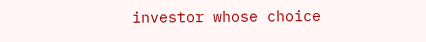investor whose choice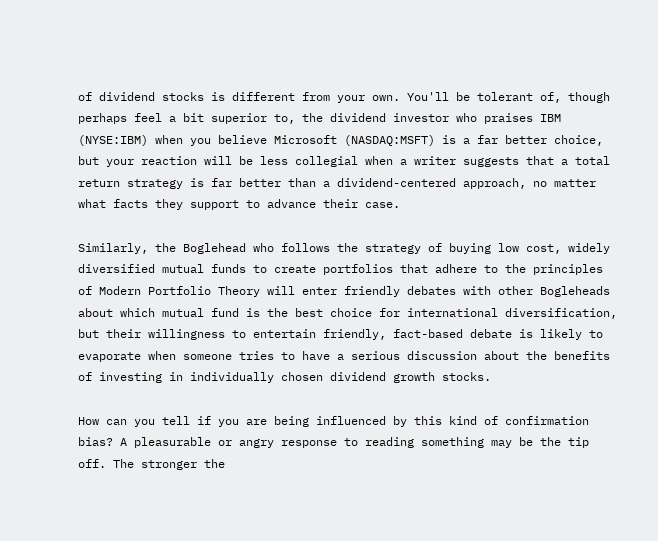of dividend stocks is different from your own. You'll be tolerant of, though perhaps feel a bit superior to, the dividend investor who praises IBM (NYSE:IBM) when you believe Microsoft (NASDAQ:MSFT) is a far better choice, but your reaction will be less collegial when a writer suggests that a total return strategy is far better than a dividend-centered approach, no matter what facts they support to advance their case.

Similarly, the Boglehead who follows the strategy of buying low cost, widely diversified mutual funds to create portfolios that adhere to the principles of Modern Portfolio Theory will enter friendly debates with other Bogleheads about which mutual fund is the best choice for international diversification, but their willingness to entertain friendly, fact-based debate is likely to evaporate when someone tries to have a serious discussion about the benefits of investing in individually chosen dividend growth stocks.

How can you tell if you are being influenced by this kind of confirmation bias? A pleasurable or angry response to reading something may be the tip off. The stronger the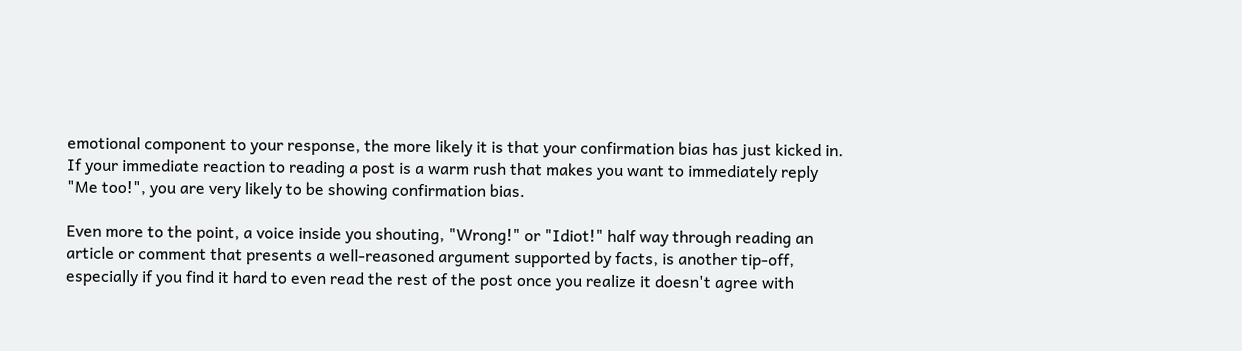emotional component to your response, the more likely it is that your confirmation bias has just kicked in. If your immediate reaction to reading a post is a warm rush that makes you want to immediately reply "Me too!", you are very likely to be showing confirmation bias.

Even more to the point, a voice inside you shouting, "Wrong!" or "Idiot!" half way through reading an article or comment that presents a well-reasoned argument supported by facts, is another tip-off, especially if you find it hard to even read the rest of the post once you realize it doesn't agree with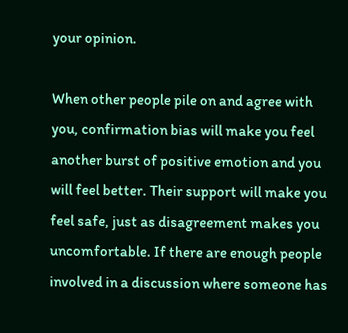your opinion.

When other people pile on and agree with you, confirmation bias will make you feel another burst of positive emotion and you will feel better. Their support will make you feel safe, just as disagreement makes you uncomfortable. If there are enough people involved in a discussion where someone has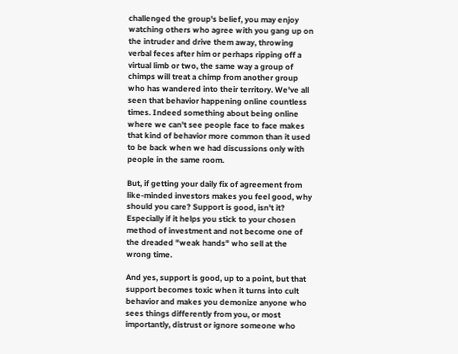challenged the group's belief, you may enjoy watching others who agree with you gang up on the intruder and drive them away, throwing verbal feces after him or perhaps ripping off a virtual limb or two, the same way a group of chimps will treat a chimp from another group who has wandered into their territory. We've all seen that behavior happening online countless times. Indeed something about being online where we can't see people face to face makes that kind of behavior more common than it used to be back when we had discussions only with people in the same room.

But, if getting your daily fix of agreement from like-minded investors makes you feel good, why should you care? Support is good, isn't it? Especially if it helps you stick to your chosen method of investment and not become one of the dreaded "weak hands" who sell at the wrong time.

And yes, support is good, up to a point, but that support becomes toxic when it turns into cult behavior and makes you demonize anyone who sees things differently from you, or most importantly, distrust or ignore someone who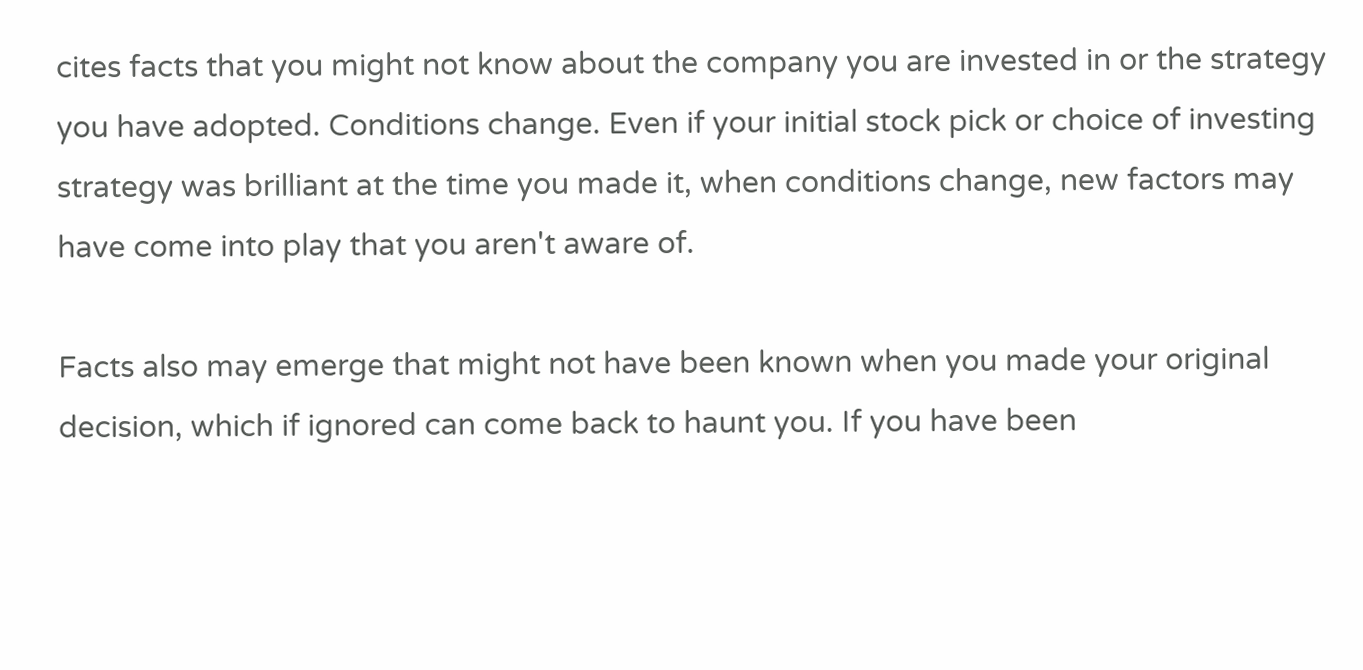cites facts that you might not know about the company you are invested in or the strategy you have adopted. Conditions change. Even if your initial stock pick or choice of investing strategy was brilliant at the time you made it, when conditions change, new factors may have come into play that you aren't aware of.

Facts also may emerge that might not have been known when you made your original decision, which if ignored can come back to haunt you. If you have been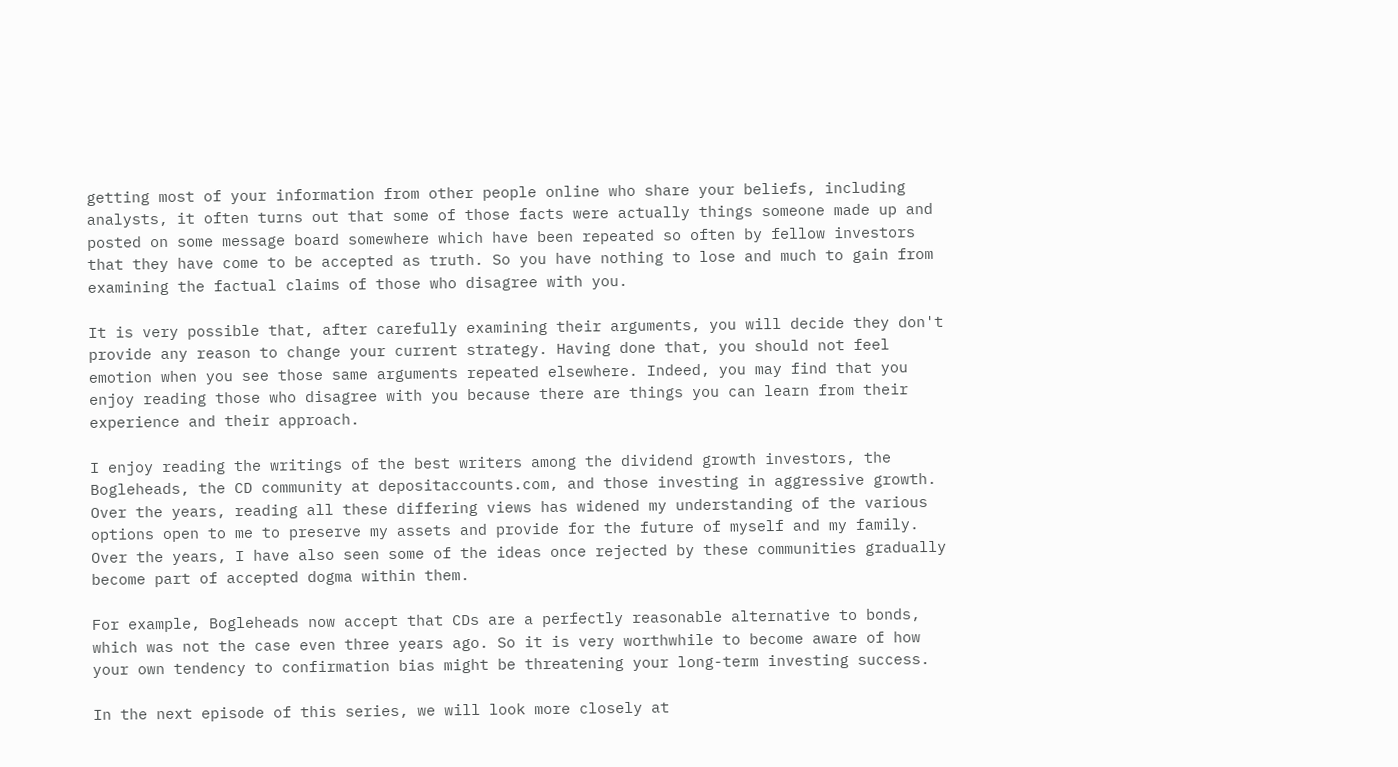getting most of your information from other people online who share your beliefs, including analysts, it often turns out that some of those facts were actually things someone made up and posted on some message board somewhere which have been repeated so often by fellow investors that they have come to be accepted as truth. So you have nothing to lose and much to gain from examining the factual claims of those who disagree with you.

It is very possible that, after carefully examining their arguments, you will decide they don't provide any reason to change your current strategy. Having done that, you should not feel emotion when you see those same arguments repeated elsewhere. Indeed, you may find that you enjoy reading those who disagree with you because there are things you can learn from their experience and their approach.

I enjoy reading the writings of the best writers among the dividend growth investors, the Bogleheads, the CD community at depositaccounts.com, and those investing in aggressive growth. Over the years, reading all these differing views has widened my understanding of the various options open to me to preserve my assets and provide for the future of myself and my family. Over the years, I have also seen some of the ideas once rejected by these communities gradually become part of accepted dogma within them.

For example, Bogleheads now accept that CDs are a perfectly reasonable alternative to bonds, which was not the case even three years ago. So it is very worthwhile to become aware of how your own tendency to confirmation bias might be threatening your long-term investing success.

In the next episode of this series, we will look more closely at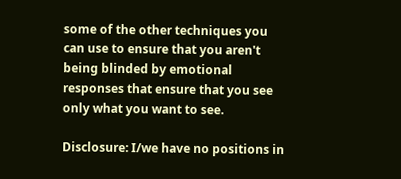some of the other techniques you can use to ensure that you aren't being blinded by emotional responses that ensure that you see only what you want to see.

Disclosure: I/we have no positions in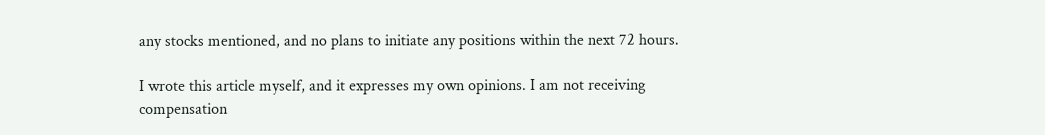any stocks mentioned, and no plans to initiate any positions within the next 72 hours.

I wrote this article myself, and it expresses my own opinions. I am not receiving compensation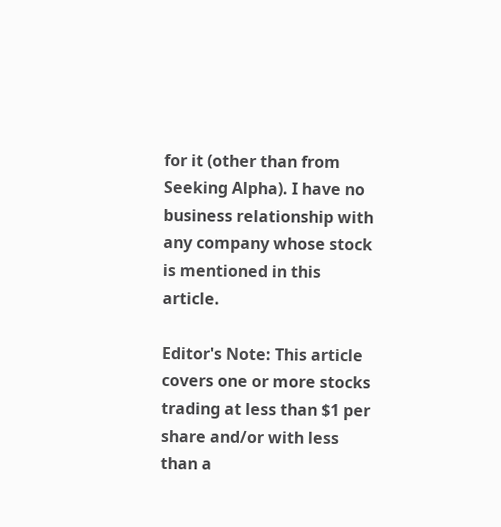for it (other than from Seeking Alpha). I have no business relationship with any company whose stock is mentioned in this article.

Editor's Note: This article covers one or more stocks trading at less than $1 per share and/or with less than a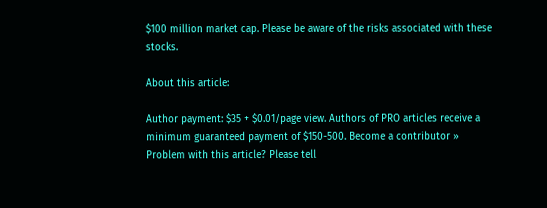$100 million market cap. Please be aware of the risks associated with these stocks.

About this article:

Author payment: $35 + $0.01/page view. Authors of PRO articles receive a minimum guaranteed payment of $150-500. Become a contributor »
Problem with this article? Please tell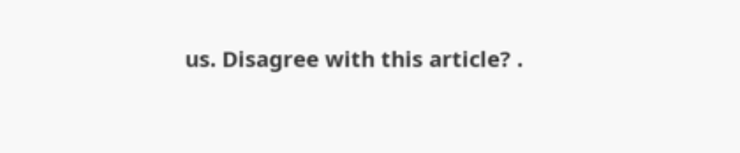us. Disagree with this article? .